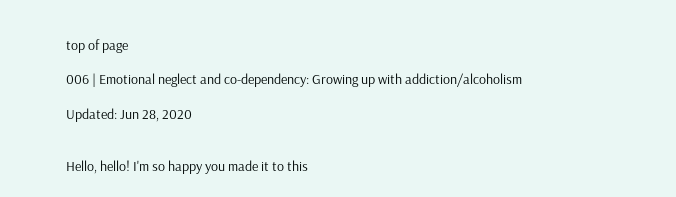top of page

006 | Emotional neglect and co-dependency: Growing up with addiction/alcoholism

Updated: Jun 28, 2020


Hello, hello! I'm so happy you made it to this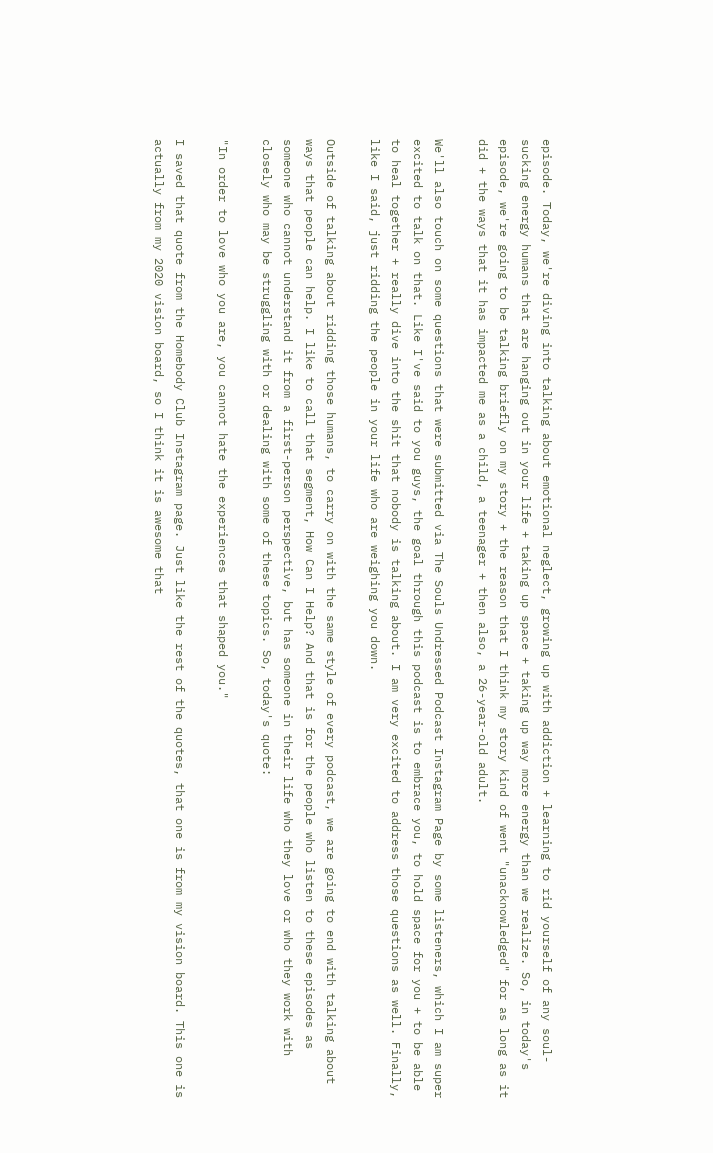episode. Today, we're diving into talking about emotional neglect, growing up with addiction + learning to rid yourself of any soul-sucking energy humans that are hanging out in your life + taking up space + taking up way more energy than we realize. So, in today's episode, we're going to be talking briefly on my story + the reason that I think my story kind of went "unacknowledged" for as long as it did + the ways that it has impacted me as a child, a teenager + then also, a 26-year-old adult.

We'll also touch on some questions that were submitted via The Souls Undressed Podcast Instagram Page by some listeners, which I am super excited to talk on that. Like I've said to you guys, the goal through this podcast is to embrace you, to hold space for you + to be able to heal together + really dive into the shit that nobody is talking about. I am very excited to address those questions as well. Finally, like I said, just ridding the people in your life who are weighing you down.

Outside of talking about ridding those humans, to carry on with the same style of every podcast, we are going to end with talking about ways that people can help. I like to call that segment, How Can I Help? And that is for the people who listen to these episodes as someone who cannot understand it from a first-person perspective, but has someone in their life who they love or who they work with closely who may be struggling with or dealing with some of these topics. So, today's quote:

"In order to love who you are, you cannot hate the experiences that shaped you."

I saved that quote from the Homebody Club Instagram page. Just like the rest of the quotes, that one is from my vision board. This one is actually from my 2020 vision board, so I think it is awesome that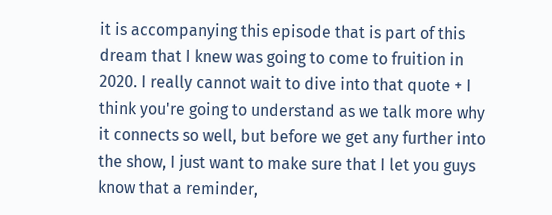it is accompanying this episode that is part of this dream that I knew was going to come to fruition in 2020. I really cannot wait to dive into that quote + I think you're going to understand as we talk more why it connects so well, but before we get any further into the show, I just want to make sure that I let you guys know that a reminder,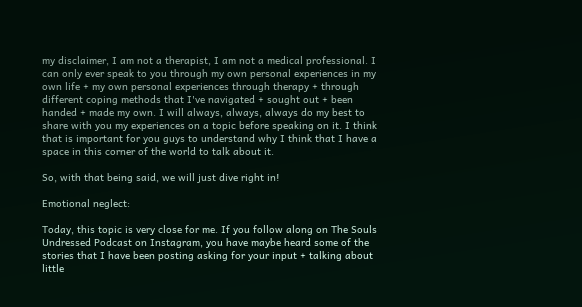my disclaimer, I am not a therapist, I am not a medical professional. I can only ever speak to you through my own personal experiences in my own life + my own personal experiences through therapy + through different coping methods that I've navigated + sought out + been handed + made my own. I will always, always, always do my best to share with you my experiences on a topic before speaking on it. I think that is important for you guys to understand why I think that I have a space in this corner of the world to talk about it.

So, with that being said, we will just dive right in!

Emotional neglect:

Today, this topic is very close for me. If you follow along on The Souls Undressed Podcast on Instagram, you have maybe heard some of the stories that I have been posting asking for your input + talking about little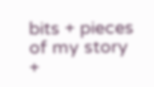bits + pieces of my story +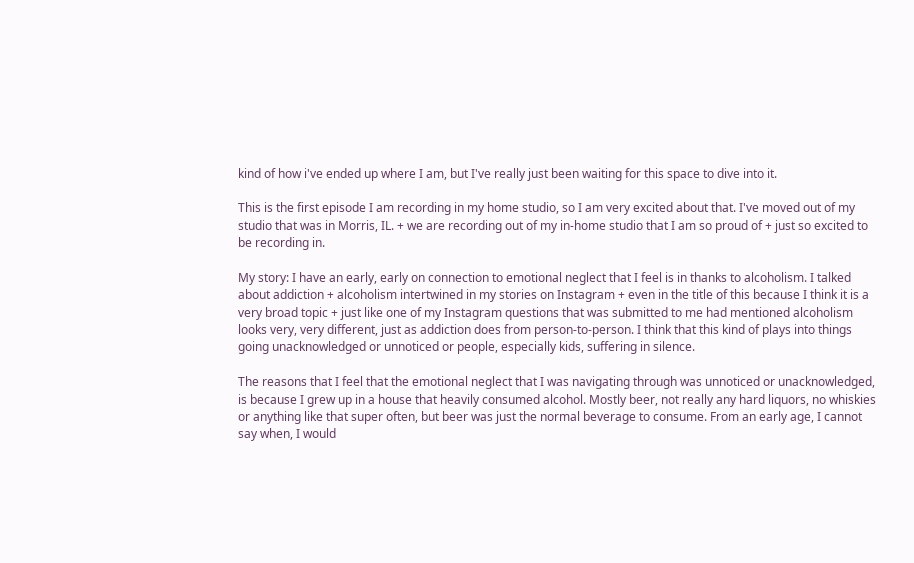kind of how i've ended up where I am, but I've really just been waiting for this space to dive into it.

This is the first episode I am recording in my home studio, so I am very excited about that. I've moved out of my studio that was in Morris, IL. + we are recording out of my in-home studio that I am so proud of + just so excited to be recording in.

My story: I have an early, early on connection to emotional neglect that I feel is in thanks to alcoholism. I talked about addiction + alcoholism intertwined in my stories on Instagram + even in the title of this because I think it is a very broad topic + just like one of my Instagram questions that was submitted to me had mentioned alcoholism looks very, very different, just as addiction does from person-to-person. I think that this kind of plays into things going unacknowledged or unnoticed or people, especially kids, suffering in silence.

The reasons that I feel that the emotional neglect that I was navigating through was unnoticed or unacknowledged, is because I grew up in a house that heavily consumed alcohol. Mostly beer, not really any hard liquors, no whiskies or anything like that super often, but beer was just the normal beverage to consume. From an early age, I cannot say when, I would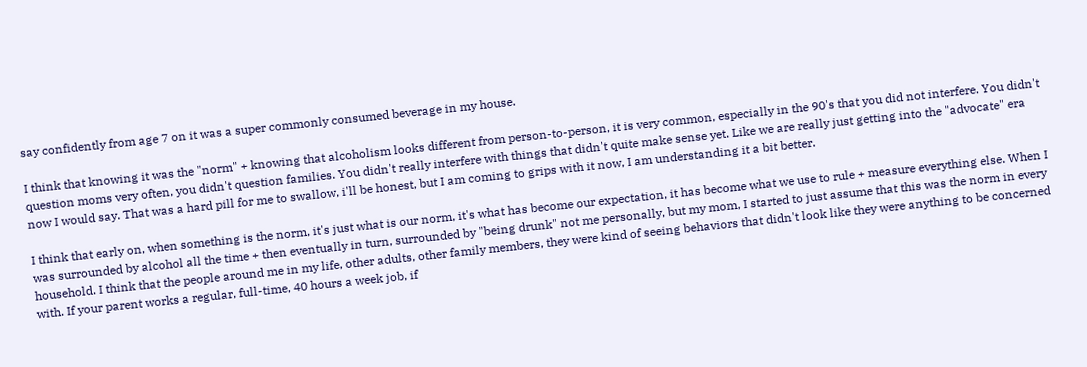say confidently from age 7 on it was a super commonly consumed beverage in my house.

I think that knowing it was the "norm" + knowing that alcoholism looks different from person-to-person, it is very common, especially in the 90's that you did not interfere. You didn't question moms very often, you didn't question families. You didn't really interfere with things that didn't quite make sense yet. Like we are really just getting into the "advocate" era now I would say. That was a hard pill for me to swallow, i'll be honest, but I am coming to grips with it now, I am understanding it a bit better.

I think that early on, when something is the norm, it's just what is our norm, it's what has become our expectation, it has become what we use to rule + measure everything else. When I was surrounded by alcohol all the time + then eventually in turn, surrounded by "being drunk" not me personally, but my mom, I started to just assume that this was the norm in every household. I think that the people around me in my life, other adults, other family members, they were kind of seeing behaviors that didn't look like they were anything to be concerned with. If your parent works a regular, full-time, 40 hours a week job, if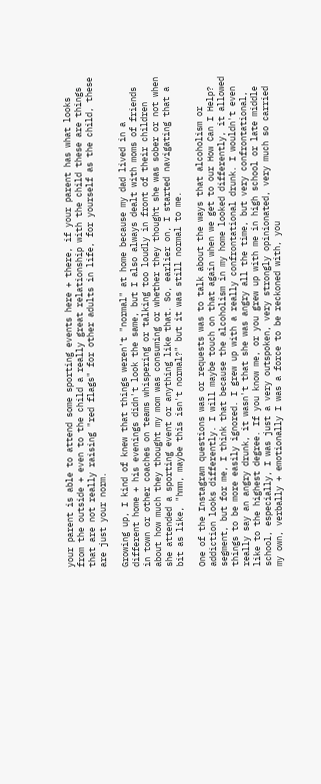your parent is able to attend some sporting events here + there, if your parent has what looks from the outside + even to the child a really great relationship with the child these are things that are not really raising "red flags" for other adults in life, for yourself as the child, these are just your norm.

Growing up, I kind of knew that things weren't "normal" at home because my dad lived in a different home + his evenings didn't look the same, but I also always dealt with moms of friends in town or other coaches on teams whispering or talking too loudly in front of their children about how much they thought my mom was consuming or whether they thought she was sober or not when she attended a sporting event or anything like that. So, earlier on, I started navigating that a bit as like, "hmm, maybe this isn't normal?" but it was still normal to me.

One of the Instagram questions was or requests was to talk about the ways that alcoholism or addiction looks differently. I will maybe touch on that again when we get to our How Can I Help? segment, but for me, I think that because the alcoholism in my home looked differently, it allowed things to be more easily ignored. I grew up with a really confrontational drunk. I wouldn't even really say an angry drunk, it wasn't that she was angry all the time, but very confrontational, like to the highest degree. If you know me, or you grew up with me in high school or late middle school, especially, I was just a very outspoken, very strongly opinionated, very much so carried my own, verbally + emotionally I was a force to be reckoned with, you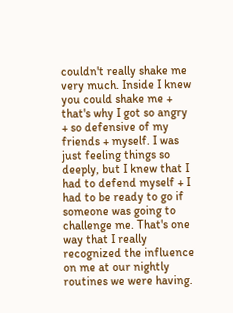couldn't really shake me very much. Inside I knew you could shake me + that's why I got so angry + so defensive of my friends + myself. I was just feeling things so deeply, but I knew that I had to defend myself + I had to be ready to go if someone was going to challenge me. That's one way that I really recognized the influence on me at our nightly routines we were having.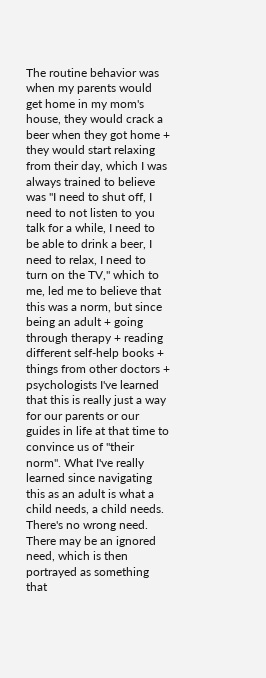The routine behavior was when my parents would get home in my mom's house, they would crack a beer when they got home + they would start relaxing from their day, which I was always trained to believe was "I need to shut off, I need to not listen to you talk for a while, I need to be able to drink a beer, I need to relax, I need to turn on the TV," which to me, led me to believe that this was a norm, but since being an adult + going through therapy + reading different self-help books + things from other doctors + psychologists I've learned that this is really just a way for our parents or our guides in life at that time to convince us of "their norm". What I've really learned since navigating this as an adult is what a child needs, a child needs. There's no wrong need. There may be an ignored need, which is then portrayed as something that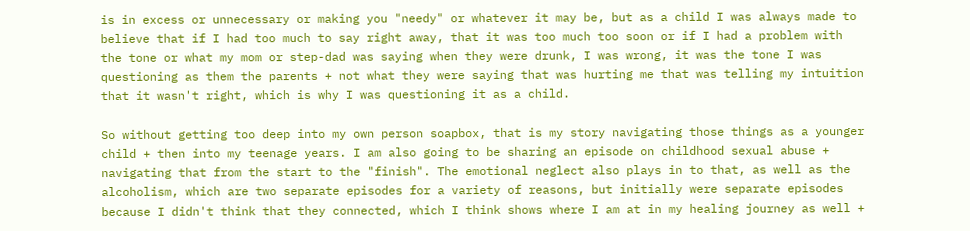is in excess or unnecessary or making you "needy" or whatever it may be, but as a child I was always made to believe that if I had too much to say right away, that it was too much too soon or if I had a problem with the tone or what my mom or step-dad was saying when they were drunk, I was wrong, it was the tone I was questioning as them the parents + not what they were saying that was hurting me that was telling my intuition that it wasn't right, which is why I was questioning it as a child.

So without getting too deep into my own person soapbox, that is my story navigating those things as a younger child + then into my teenage years. I am also going to be sharing an episode on childhood sexual abuse + navigating that from the start to the "finish". The emotional neglect also plays in to that, as well as the alcoholism, which are two separate episodes for a variety of reasons, but initially were separate episodes because I didn't think that they connected, which I think shows where I am at in my healing journey as well +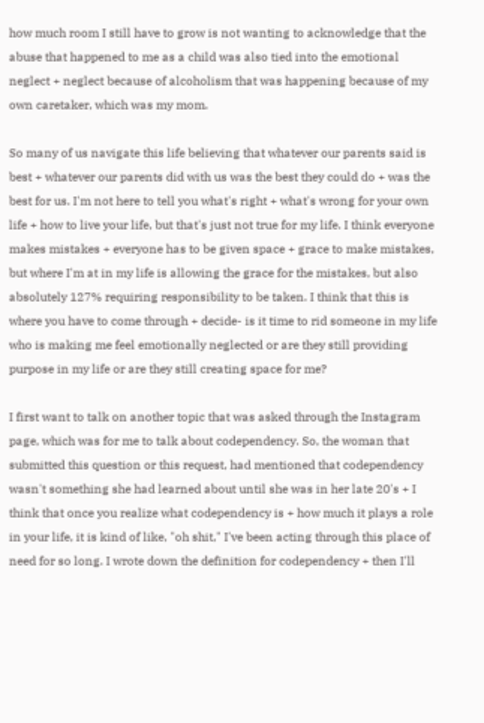how much room I still have to grow is not wanting to acknowledge that the abuse that happened to me as a child was also tied into the emotional neglect + neglect because of alcoholism that was happening because of my own caretaker, which was my mom.

So many of us navigate this life believing that whatever our parents said is best + whatever our parents did with us was the best they could do + was the best for us. I'm not here to tell you what's right + what's wrong for your own life + how to live your life, but that's just not true for my life. I think everyone makes mistakes + everyone has to be given space + grace to make mistakes, but where I'm at in my life is allowing the grace for the mistakes, but also absolutely 127% requiring responsibility to be taken. I think that this is where you have to come through + decide- is it time to rid someone in my life who is making me feel emotionally neglected or are they still providing purpose in my life or are they still creating space for me?

I first want to talk on another topic that was asked through the Instagram page, which was for me to talk about codependency. So, the woman that submitted this question or this request, had mentioned that codependency wasn't something she had learned about until she was in her late 20's + I think that once you realize what codependency is + how much it plays a role in your life, it is kind of like, "oh shit," I've been acting through this place of need for so long. I wrote down the definition for codependency + then I'll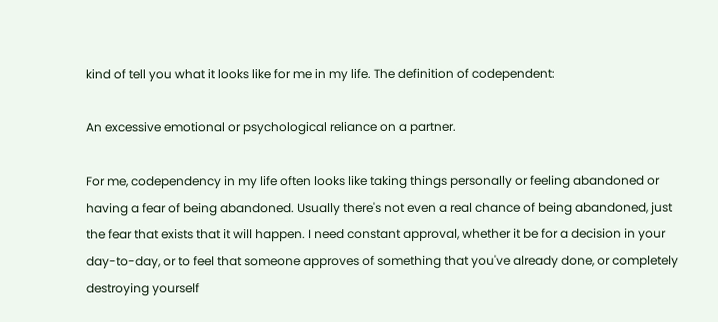kind of tell you what it looks like for me in my life. The definition of codependent:

An excessive emotional or psychological reliance on a partner.

For me, codependency in my life often looks like taking things personally or feeling abandoned or having a fear of being abandoned. Usually there's not even a real chance of being abandoned, just the fear that exists that it will happen. I need constant approval, whether it be for a decision in your day-to-day, or to feel that someone approves of something that you've already done, or completely destroying yourself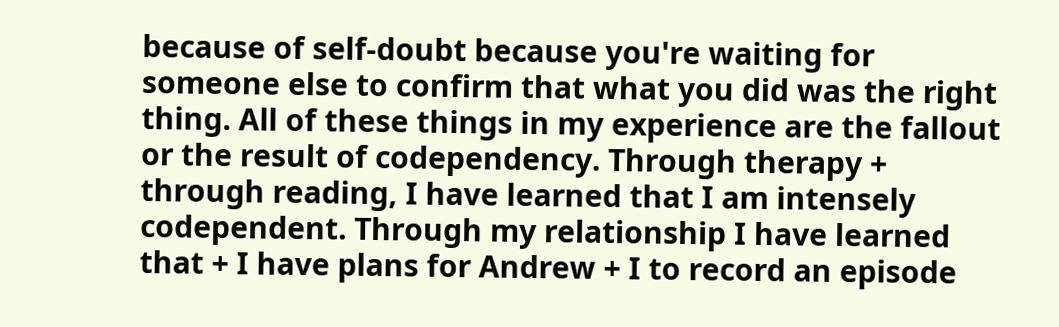because of self-doubt because you're waiting for someone else to confirm that what you did was the right thing. All of these things in my experience are the fallout or the result of codependency. Through therapy + through reading, I have learned that I am intensely codependent. Through my relationship I have learned that + I have plans for Andrew + I to record an episode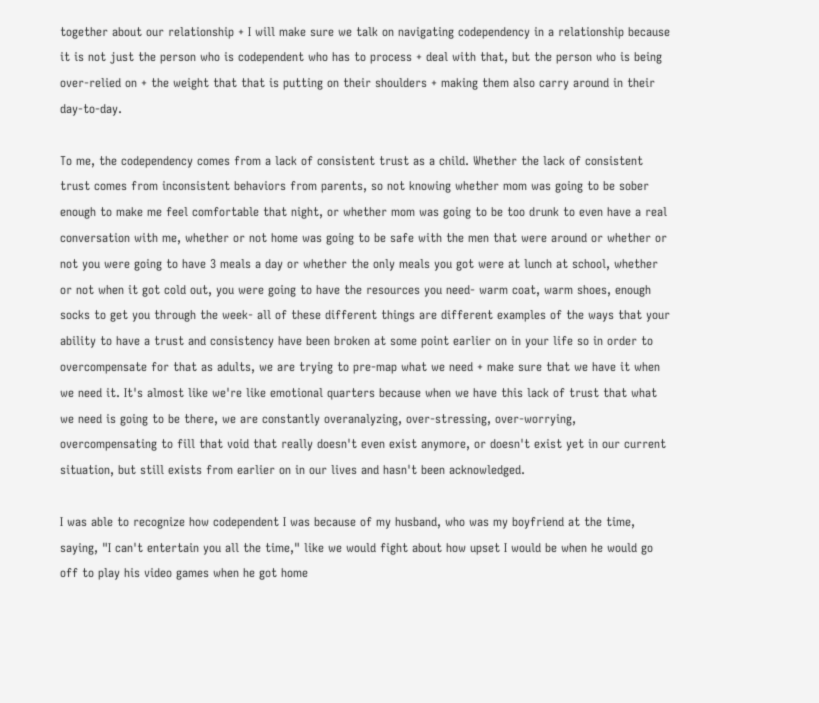together about our relationship + I will make sure we talk on navigating codependency in a relationship because it is not just the person who is codependent who has to process + deal with that, but the person who is being over-relied on + the weight that that is putting on their shoulders + making them also carry around in their day-to-day.

To me, the codependency comes from a lack of consistent trust as a child. Whether the lack of consistent trust comes from inconsistent behaviors from parents, so not knowing whether mom was going to be sober enough to make me feel comfortable that night, or whether mom was going to be too drunk to even have a real conversation with me, whether or not home was going to be safe with the men that were around or whether or not you were going to have 3 meals a day or whether the only meals you got were at lunch at school, whether or not when it got cold out, you were going to have the resources you need- warm coat, warm shoes, enough socks to get you through the week- all of these different things are different examples of the ways that your ability to have a trust and consistency have been broken at some point earlier on in your life so in order to overcompensate for that as adults, we are trying to pre-map what we need + make sure that we have it when we need it. It's almost like we're like emotional quarters because when we have this lack of trust that what we need is going to be there, we are constantly overanalyzing, over-stressing, over-worrying, overcompensating to fill that void that really doesn't even exist anymore, or doesn't exist yet in our current situation, but still exists from earlier on in our lives and hasn't been acknowledged.

I was able to recognize how codependent I was because of my husband, who was my boyfriend at the time, saying, "I can't entertain you all the time," like we would fight about how upset I would be when he would go off to play his video games when he got home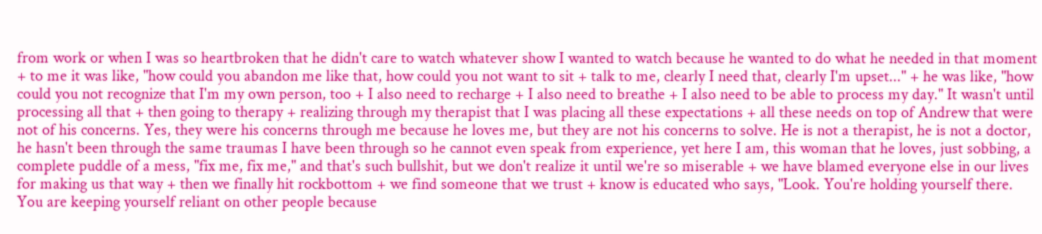from work or when I was so heartbroken that he didn't care to watch whatever show I wanted to watch because he wanted to do what he needed in that moment + to me it was like, "how could you abandon me like that, how could you not want to sit + talk to me, clearly I need that, clearly I'm upset..." + he was like, "how could you not recognize that I'm my own person, too + I also need to recharge + I also need to breathe + I also need to be able to process my day." It wasn't until processing all that + then going to therapy + realizing through my therapist that I was placing all these expectations + all these needs on top of Andrew that were not of his concerns. Yes, they were his concerns through me because he loves me, but they are not his concerns to solve. He is not a therapist, he is not a doctor, he hasn't been through the same traumas I have been through so he cannot even speak from experience, yet here I am, this woman that he loves, just sobbing, a complete puddle of a mess, "fix me, fix me," and that's such bullshit, but we don't realize it until we're so miserable + we have blamed everyone else in our lives for making us that way + then we finally hit rockbottom + we find someone that we trust + know is educated who says, "Look. You're holding yourself there. You are keeping yourself reliant on other people because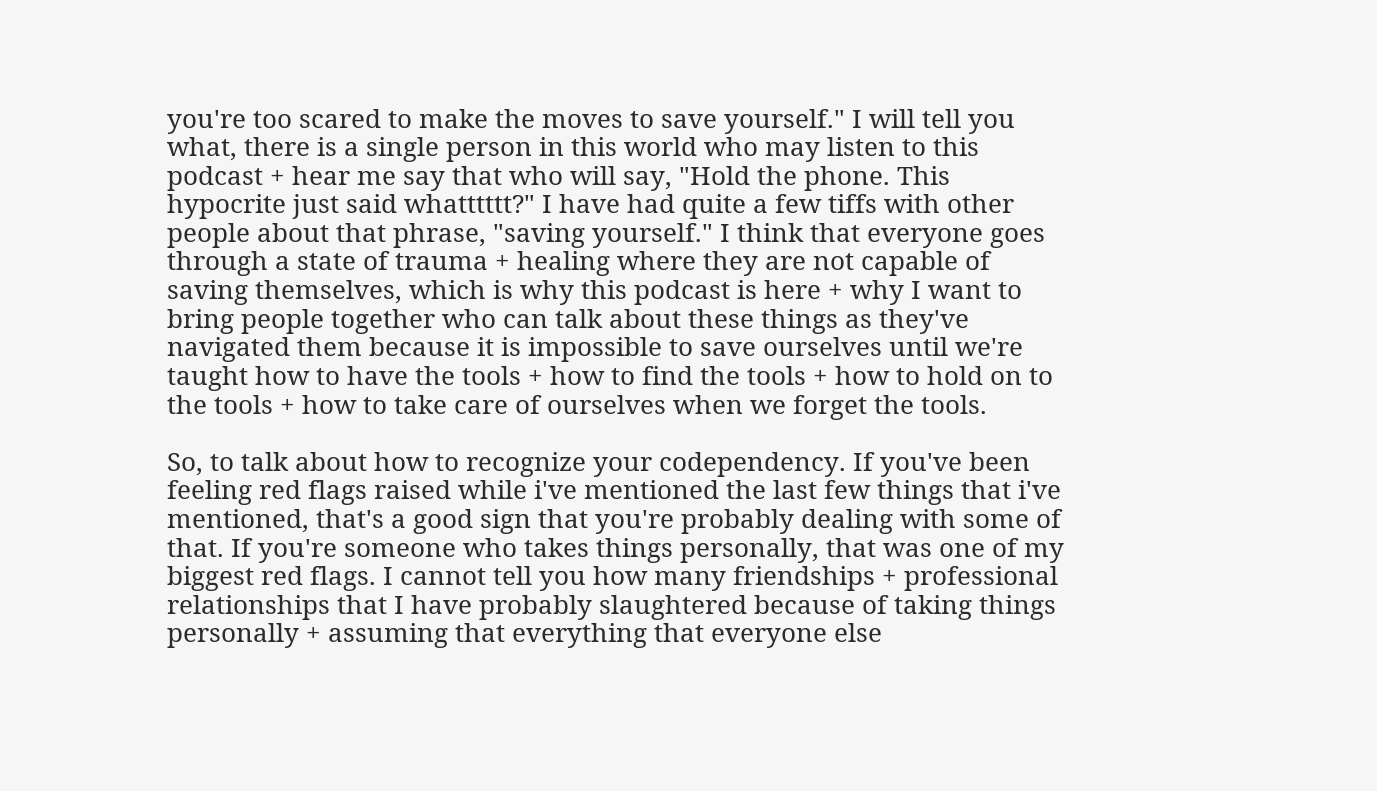you're too scared to make the moves to save yourself." I will tell you what, there is a single person in this world who may listen to this podcast + hear me say that who will say, "Hold the phone. This hypocrite just said whatttttt?" I have had quite a few tiffs with other people about that phrase, "saving yourself." I think that everyone goes through a state of trauma + healing where they are not capable of saving themselves, which is why this podcast is here + why I want to bring people together who can talk about these things as they've navigated them because it is impossible to save ourselves until we're taught how to have the tools + how to find the tools + how to hold on to the tools + how to take care of ourselves when we forget the tools.

So, to talk about how to recognize your codependency. If you've been feeling red flags raised while i've mentioned the last few things that i've mentioned, that's a good sign that you're probably dealing with some of that. If you're someone who takes things personally, that was one of my biggest red flags. I cannot tell you how many friendships + professional relationships that I have probably slaughtered because of taking things personally + assuming that everything that everyone else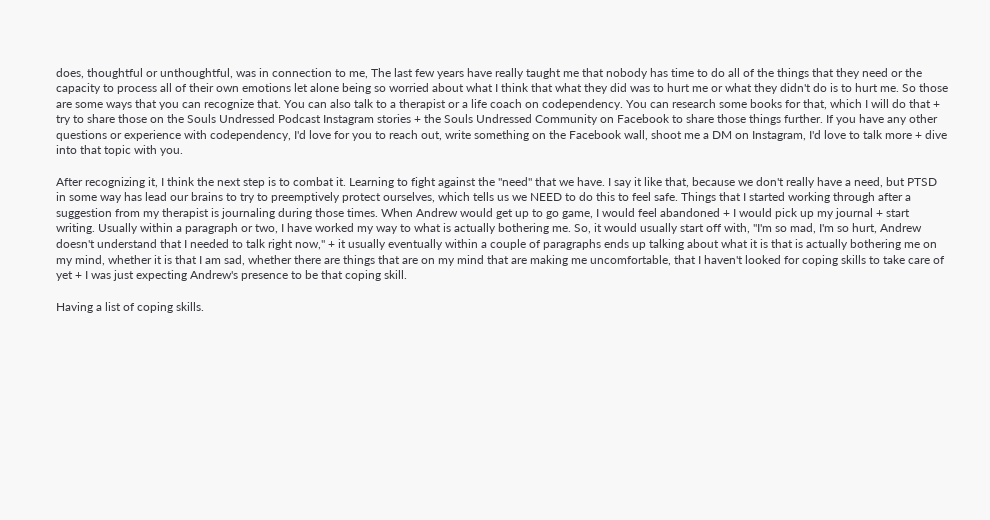does, thoughtful or unthoughtful, was in connection to me, The last few years have really taught me that nobody has time to do all of the things that they need or the capacity to process all of their own emotions let alone being so worried about what I think that what they did was to hurt me or what they didn't do is to hurt me. So those are some ways that you can recognize that. You can also talk to a therapist or a life coach on codependency. You can research some books for that, which I will do that + try to share those on the Souls Undressed Podcast Instagram stories + the Souls Undressed Community on Facebook to share those things further. If you have any other questions or experience with codependency, I'd love for you to reach out, write something on the Facebook wall, shoot me a DM on Instagram, I'd love to talk more + dive into that topic with you.

After recognizing it, I think the next step is to combat it. Learning to fight against the "need" that we have. I say it like that, because we don't really have a need, but PTSD in some way has lead our brains to try to preemptively protect ourselves, which tells us we NEED to do this to feel safe. Things that I started working through after a suggestion from my therapist is journaling during those times. When Andrew would get up to go game, I would feel abandoned + I would pick up my journal + start writing. Usually within a paragraph or two, I have worked my way to what is actually bothering me. So, it would usually start off with, "I'm so mad, I'm so hurt, Andrew doesn't understand that I needed to talk right now," + it usually eventually within a couple of paragraphs ends up talking about what it is that is actually bothering me on my mind, whether it is that I am sad, whether there are things that are on my mind that are making me uncomfortable, that I haven't looked for coping skills to take care of yet + I was just expecting Andrew's presence to be that coping skill.

Having a list of coping skills.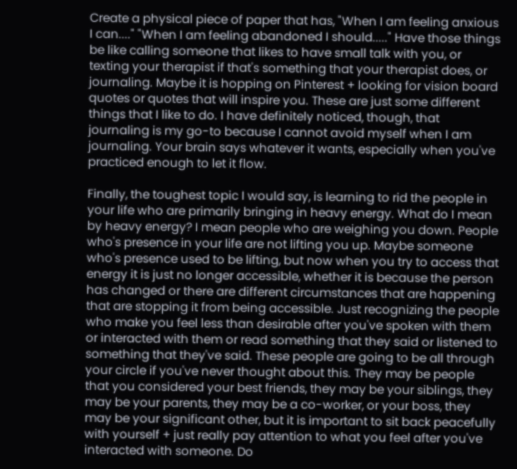Create a physical piece of paper that has, "When I am feeling anxious I can...." "When I am feeling abandoned I should....." Have those things be like calling someone that likes to have small talk with you, or texting your therapist if that's something that your therapist does, or journaling. Maybe it is hopping on Pinterest + looking for vision board quotes or quotes that will inspire you. These are just some different things that I like to do. I have definitely noticed, though, that journaling is my go-to because I cannot avoid myself when I am journaling. Your brain says whatever it wants, especially when you've practiced enough to let it flow.

Finally, the toughest topic I would say, is learning to rid the people in your life who are primarily bringing in heavy energy. What do I mean by heavy energy? I mean people who are weighing you down. People who's presence in your life are not lifting you up. Maybe someone who's presence used to be lifting, but now when you try to access that energy it is just no longer accessible, whether it is because the person has changed or there are different circumstances that are happening that are stopping it from being accessible. Just recognizing the people who make you feel less than desirable after you've spoken with them or interacted with them or read something that they said or listened to something that they've said. These people are going to be all through your circle if you've never thought about this. They may be people that you considered your best friends, they may be your siblings, they may be your parents, they may be a co-worker, or your boss, they may be your significant other, but it is important to sit back peacefully with yourself + just really pay attention to what you feel after you've interacted with someone. Do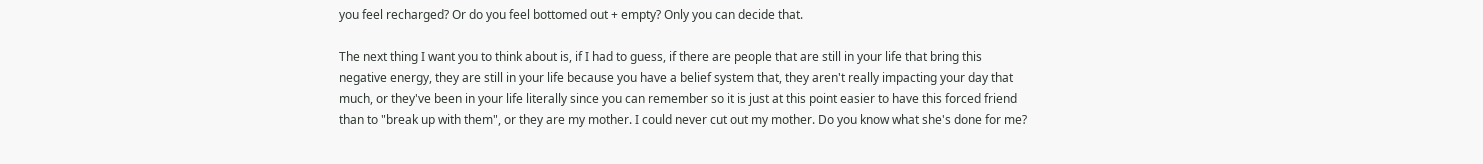you feel recharged? Or do you feel bottomed out + empty? Only you can decide that.

The next thing I want you to think about is, if I had to guess, if there are people that are still in your life that bring this negative energy, they are still in your life because you have a belief system that, they aren't really impacting your day that much, or they've been in your life literally since you can remember so it is just at this point easier to have this forced friend than to "break up with them", or they are my mother. I could never cut out my mother. Do you know what she's done for me?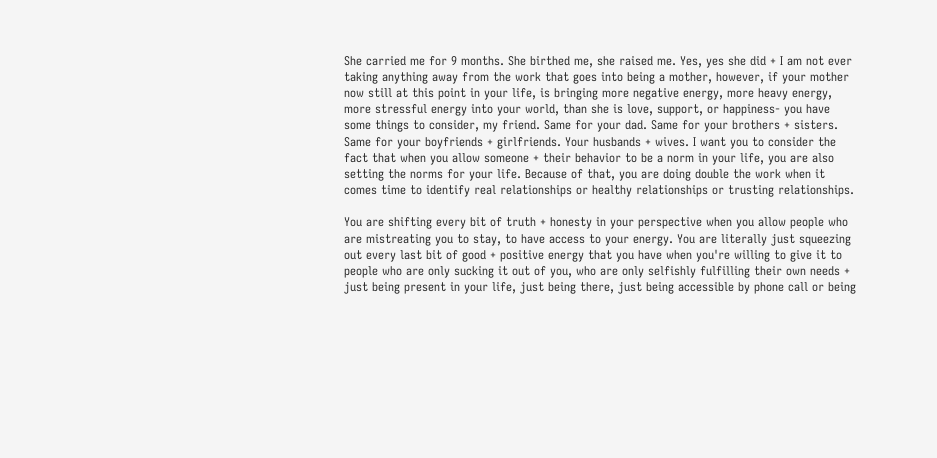She carried me for 9 months. She birthed me, she raised me. Yes, yes she did + I am not ever taking anything away from the work that goes into being a mother, however, if your mother now still at this point in your life, is bringing more negative energy, more heavy energy, more stressful energy into your world, than she is love, support, or happiness- you have some things to consider, my friend. Same for your dad. Same for your brothers + sisters. Same for your boyfriends + girlfriends. Your husbands + wives. I want you to consider the fact that when you allow someone + their behavior to be a norm in your life, you are also setting the norms for your life. Because of that, you are doing double the work when it comes time to identify real relationships or healthy relationships or trusting relationships.

You are shifting every bit of truth + honesty in your perspective when you allow people who are mistreating you to stay, to have access to your energy. You are literally just squeezing out every last bit of good + positive energy that you have when you're willing to give it to people who are only sucking it out of you, who are only selfishly fulfilling their own needs + just being present in your life, just being there, just being accessible by phone call or being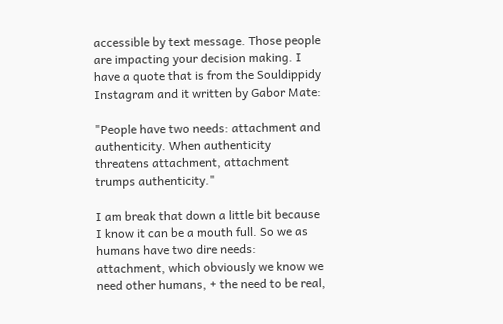accessible by text message. Those people are impacting your decision making. I have a quote that is from the Souldippidy Instagram and it written by Gabor Mate:

"People have two needs: attachment and authenticity. When authenticity threatens attachment, attachment trumps authenticity."

I am break that down a little bit because I know it can be a mouth full. So we as humans have two dire needs: attachment, which obviously we know we need other humans, + the need to be real,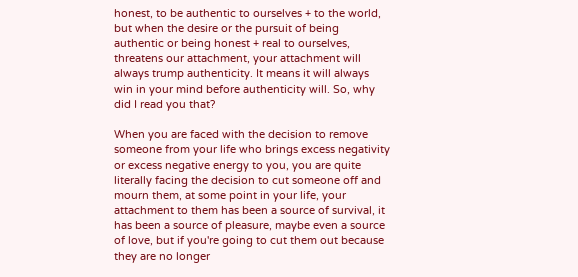honest, to be authentic to ourselves + to the world, but when the desire or the pursuit of being authentic or being honest + real to ourselves, threatens our attachment, your attachment will always trump authenticity. It means it will always win in your mind before authenticity will. So, why did I read you that?

When you are faced with the decision to remove someone from your life who brings excess negativity or excess negative energy to you, you are quite literally facing the decision to cut someone off and mourn them, at some point in your life, your attachment to them has been a source of survival, it has been a source of pleasure, maybe even a source of love, but if you're going to cut them out because they are no longer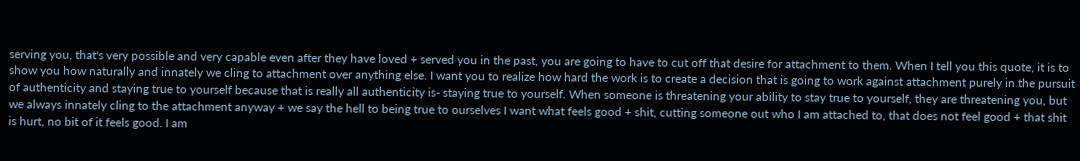serving you, that's very possible and very capable even after they have loved + served you in the past, you are going to have to cut off that desire for attachment to them. When I tell you this quote, it is to show you how naturally and innately we cling to attachment over anything else. I want you to realize how hard the work is to create a decision that is going to work against attachment purely in the pursuit of authenticity and staying true to yourself because that is really all authenticity is- staying true to yourself. When someone is threatening your ability to stay true to yourself, they are threatening you, but we always innately cling to the attachment anyway + we say the hell to being true to ourselves I want what feels good + shit, cutting someone out who I am attached to, that does not feel good + that shit is hurt, no bit of it feels good. I am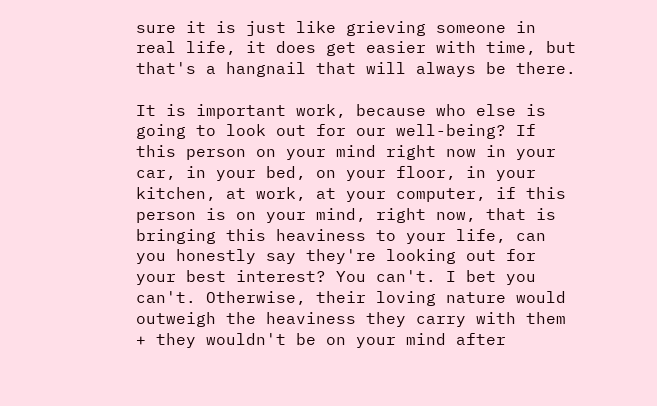sure it is just like grieving someone in real life, it does get easier with time, but that's a hangnail that will always be there.

It is important work, because who else is going to look out for our well-being? If this person on your mind right now in your car, in your bed, on your floor, in your kitchen, at work, at your computer, if this person is on your mind, right now, that is bringing this heaviness to your life, can you honestly say they're looking out for your best interest? You can't. I bet you can't. Otherwise, their loving nature would outweigh the heaviness they carry with them + they wouldn't be on your mind after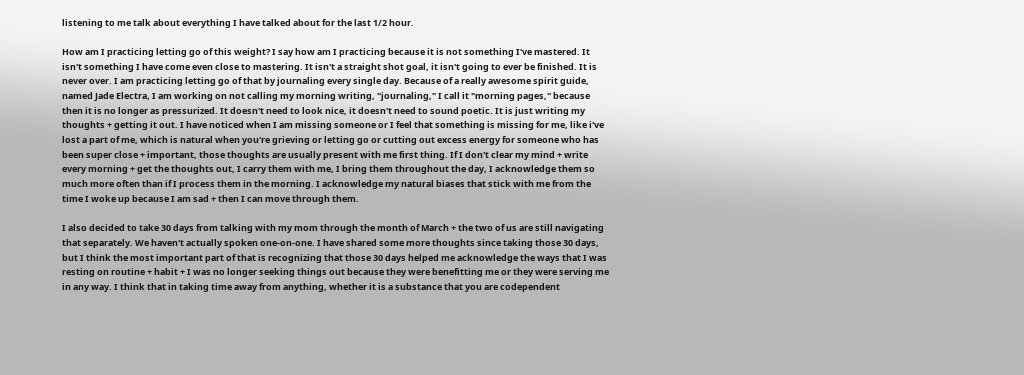listening to me talk about everything I have talked about for the last 1/2 hour.

How am I practicing letting go of this weight? I say how am I practicing because it is not something I've mastered. It isn't something I have come even close to mastering. It isn't a straight shot goal, it isn't going to ever be finished. It is never over. I am practicing letting go of that by journaling every single day. Because of a really awesome spirit guide, named Jade Electra, I am working on not calling my morning writing, "journaling," I call it "morning pages," because then it is no longer as pressurized. It doesn't need to look nice, it doesn't need to sound poetic. It is just writing my thoughts + getting it out. I have noticed when I am missing someone or I feel that something is missing for me, like i've lost a part of me, which is natural when you're grieving or letting go or cutting out excess energy for someone who has been super close + important, those thoughts are usually present with me first thing. If I don't clear my mind + write every morning + get the thoughts out, I carry them with me, I bring them throughout the day, I acknowledge them so much more often than if I process them in the morning. I acknowledge my natural biases that stick with me from the time I woke up because I am sad + then I can move through them.

I also decided to take 30 days from talking with my mom through the month of March + the two of us are still navigating that separately. We haven't actually spoken one-on-one. I have shared some more thoughts since taking those 30 days, but I think the most important part of that is recognizing that those 30 days helped me acknowledge the ways that I was resting on routine + habit + I was no longer seeking things out because they were benefitting me or they were serving me in any way. I think that in taking time away from anything, whether it is a substance that you are codependent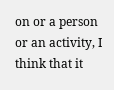on or a person or an activity, I think that it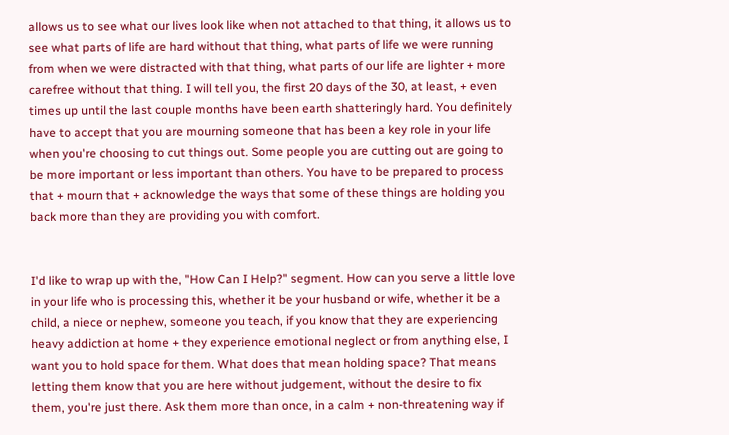allows us to see what our lives look like when not attached to that thing, it allows us to see what parts of life are hard without that thing, what parts of life we were running from when we were distracted with that thing, what parts of our life are lighter + more carefree without that thing. I will tell you, the first 20 days of the 30, at least, + even times up until the last couple months have been earth shatteringly hard. You definitely have to accept that you are mourning someone that has been a key role in your life when you're choosing to cut things out. Some people you are cutting out are going to be more important or less important than others. You have to be prepared to process that + mourn that + acknowledge the ways that some of these things are holding you back more than they are providing you with comfort.


I'd like to wrap up with the, "How Can I Help?" segment. How can you serve a little love in your life who is processing this, whether it be your husband or wife, whether it be a child, a niece or nephew, someone you teach, if you know that they are experiencing heavy addiction at home + they experience emotional neglect or from anything else, I want you to hold space for them. What does that mean holding space? That means letting them know that you are here without judgement, without the desire to fix them, you're just there. Ask them more than once, in a calm + non-threatening way if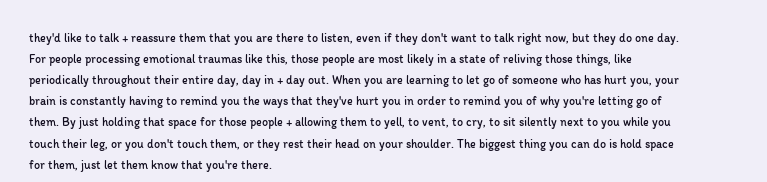they'd like to talk + reassure them that you are there to listen, even if they don't want to talk right now, but they do one day. For people processing emotional traumas like this, those people are most likely in a state of reliving those things, like periodically throughout their entire day, day in + day out. When you are learning to let go of someone who has hurt you, your brain is constantly having to remind you the ways that they've hurt you in order to remind you of why you're letting go of them. By just holding that space for those people + allowing them to yell, to vent, to cry, to sit silently next to you while you touch their leg, or you don't touch them, or they rest their head on your shoulder. The biggest thing you can do is hold space for them, just let them know that you're there.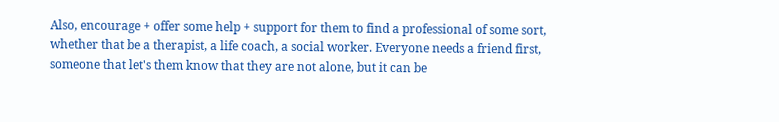Also, encourage + offer some help + support for them to find a professional of some sort, whether that be a therapist, a life coach, a social worker. Everyone needs a friend first, someone that let's them know that they are not alone, but it can be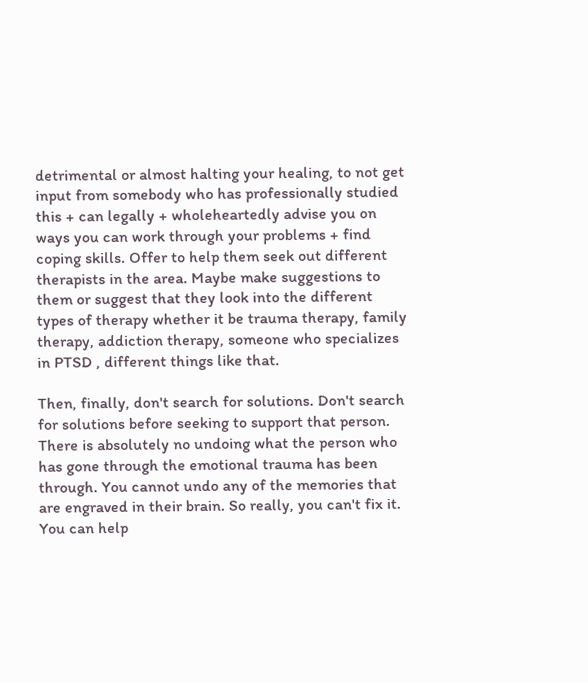detrimental or almost halting your healing, to not get input from somebody who has professionally studied this + can legally + wholeheartedly advise you on ways you can work through your problems + find coping skills. Offer to help them seek out different therapists in the area. Maybe make suggestions to them or suggest that they look into the different types of therapy whether it be trauma therapy, family therapy, addiction therapy, someone who specializes in PTSD , different things like that.

Then, finally, don't search for solutions. Don't search for solutions before seeking to support that person. There is absolutely no undoing what the person who has gone through the emotional trauma has been through. You cannot undo any of the memories that are engraved in their brain. So really, you can't fix it. You can help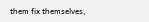them fix themselves,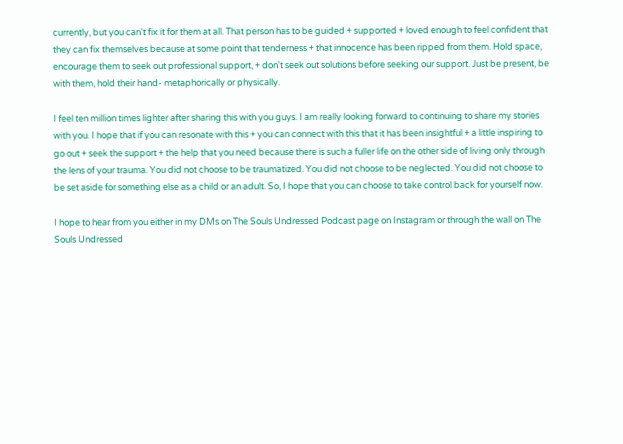currently, but you can't fix it for them at all. That person has to be guided + supported + loved enough to feel confident that they can fix themselves because at some point that tenderness + that innocence has been ripped from them. Hold space, encourage them to seek out professional support, + don't seek out solutions before seeking our support. Just be present, be with them, hold their hand- metaphorically or physically.

I feel ten million times lighter after sharing this with you guys. I am really looking forward to continuing to share my stories with you. I hope that if you can resonate with this + you can connect with this that it has been insightful + a little inspiring to go out + seek the support + the help that you need because there is such a fuller life on the other side of living only through the lens of your trauma. You did not choose to be traumatized. You did not choose to be neglected. You did not choose to be set aside for something else as a child or an adult. So, I hope that you can choose to take control back for yourself now.

I hope to hear from you either in my DMs on The Souls Undressed Podcast page on Instagram or through the wall on The Souls Undressed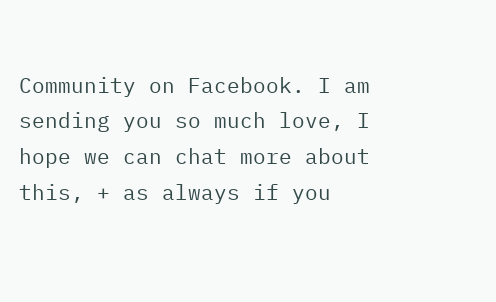Community on Facebook. I am sending you so much love, I hope we can chat more about this, + as always if you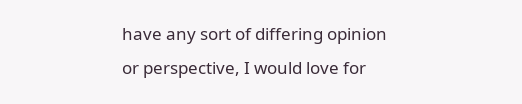have any sort of differing opinion or perspective, I would love for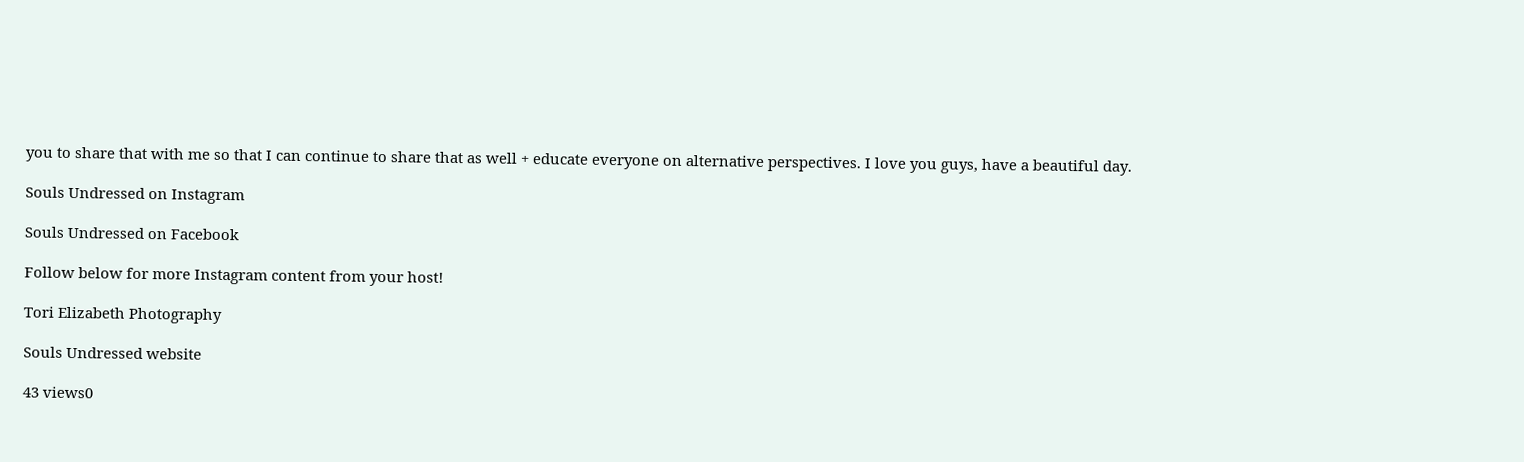you to share that with me so that I can continue to share that as well + educate everyone on alternative perspectives. I love you guys, have a beautiful day.

Souls Undressed on Instagram

Souls Undressed on Facebook

Follow below for more Instagram content from your host!

Tori Elizabeth Photography

Souls Undressed website

43 views0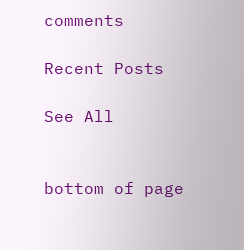comments

Recent Posts

See All


bottom of page